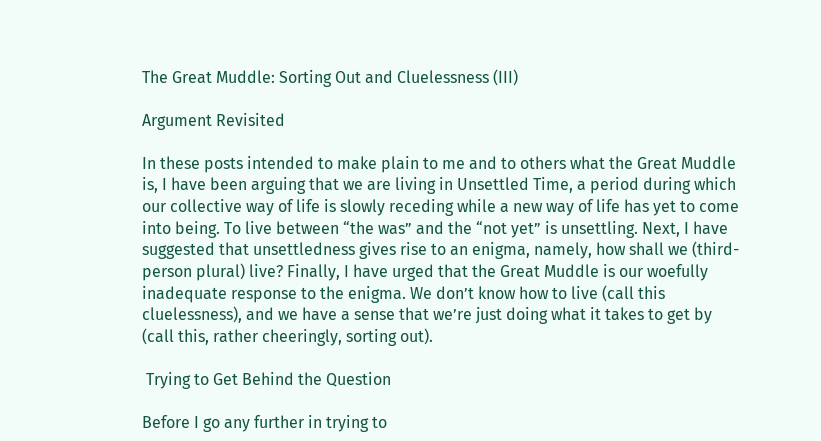The Great Muddle: Sorting Out and Cluelessness (III)

Argument Revisited

In these posts intended to make plain to me and to others what the Great Muddle is, I have been arguing that we are living in Unsettled Time, a period during which our collective way of life is slowly receding while a new way of life has yet to come into being. To live between “the was” and the “not yet” is unsettling. Next, I have suggested that unsettledness gives rise to an enigma, namely, how shall we (third-person plural) live? Finally, I have urged that the Great Muddle is our woefully inadequate response to the enigma. We don’t know how to live (call this cluelessness), and we have a sense that we’re just doing what it takes to get by (call this, rather cheeringly, sorting out).

 Trying to Get Behind the Question

Before I go any further in trying to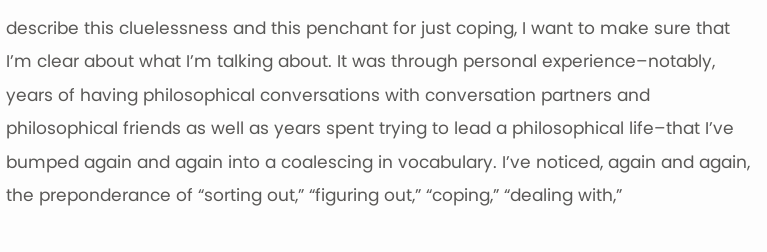describe this cluelessness and this penchant for just coping, I want to make sure that I’m clear about what I’m talking about. It was through personal experience–notably, years of having philosophical conversations with conversation partners and philosophical friends as well as years spent trying to lead a philosophical life–that I’ve bumped again and again into a coalescing in vocabulary. I’ve noticed, again and again, the preponderance of “sorting out,” “figuring out,” “coping,” “dealing with,”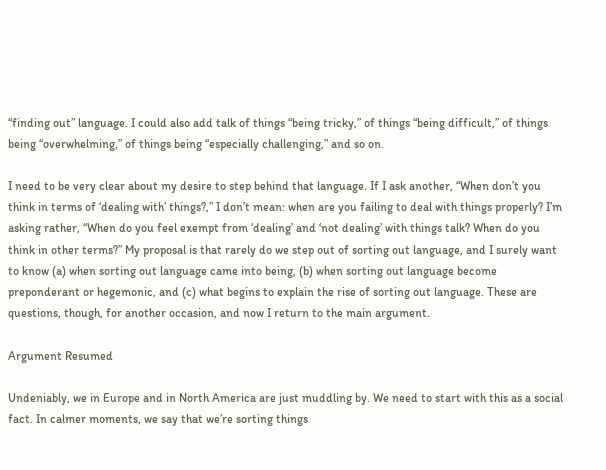“finding out” language. I could also add talk of things “being tricky,” of things “being difficult,” of things being “overwhelming,” of things being “especially challenging,” and so on.

I need to be very clear about my desire to step behind that language. If I ask another, “When don’t you think in terms of ‘dealing with’ things?,” I don’t mean: when are you failing to deal with things properly? I’m asking rather, “When do you feel exempt from ‘dealing’ and ‘not dealing’ with things talk? When do you think in other terms?” My proposal is that rarely do we step out of sorting out language, and I surely want to know (a) when sorting out language came into being, (b) when sorting out language become preponderant or hegemonic, and (c) what begins to explain the rise of sorting out language. These are questions, though, for another occasion, and now I return to the main argument.

Argument Resumed

Undeniably, we in Europe and in North America are just muddling by. We need to start with this as a social fact. In calmer moments, we say that we’re sorting things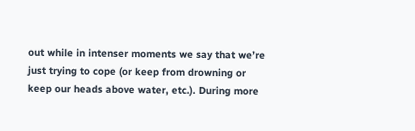out while in intenser moments we say that we’re just trying to cope (or keep from drowning or keep our heads above water, etc.). During more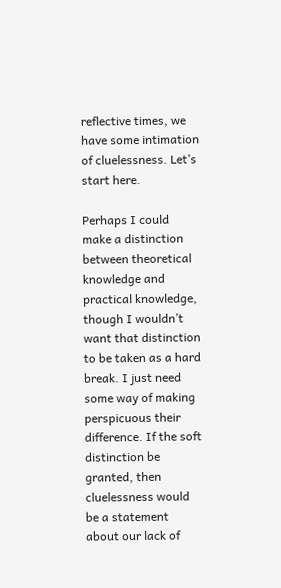reflective times, we have some intimation of cluelessness. Let’s start here.

Perhaps I could make a distinction between theoretical knowledge and practical knowledge, though I wouldn’t want that distinction to be taken as a hard break. I just need some way of making perspicuous their difference. If the soft distinction be granted, then cluelessness would be a statement about our lack of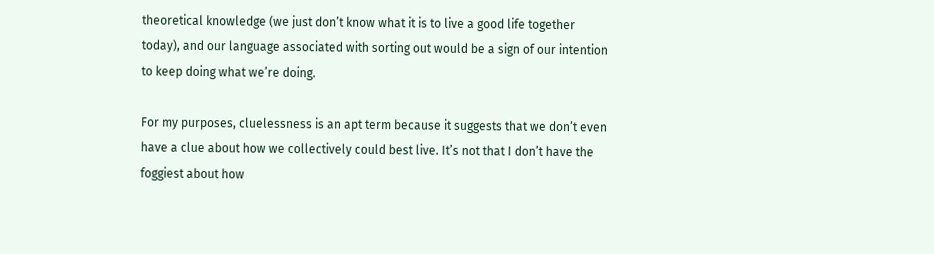theoretical knowledge (we just don’t know what it is to live a good life together today), and our language associated with sorting out would be a sign of our intention to keep doing what we’re doing.

For my purposes, cluelessness is an apt term because it suggests that we don’t even have a clue about how we collectively could best live. It’s not that I don’t have the foggiest about how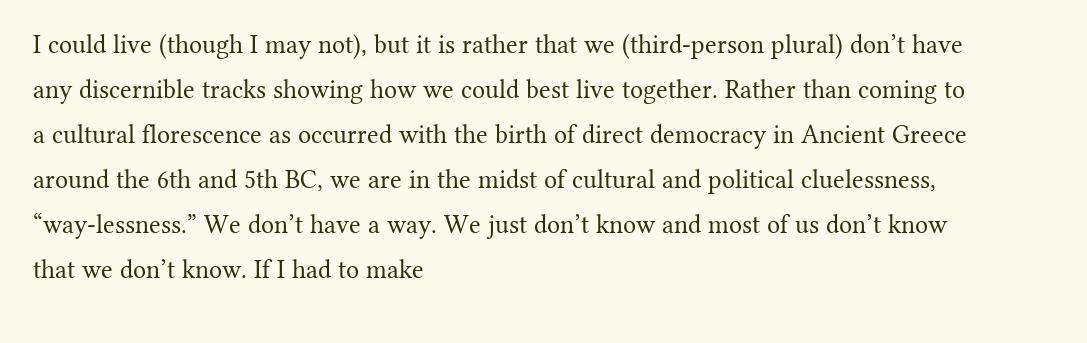I could live (though I may not), but it is rather that we (third-person plural) don’t have any discernible tracks showing how we could best live together. Rather than coming to a cultural florescence as occurred with the birth of direct democracy in Ancient Greece around the 6th and 5th BC, we are in the midst of cultural and political cluelessness, “way-lessness.” We don’t have a way. We just don’t know and most of us don’t know that we don’t know. If I had to make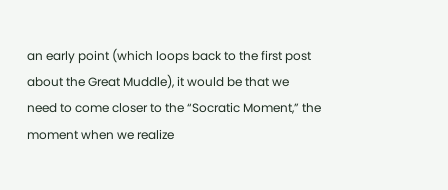an early point (which loops back to the first post about the Great Muddle), it would be that we need to come closer to the “Socratic Moment,” the moment when we realize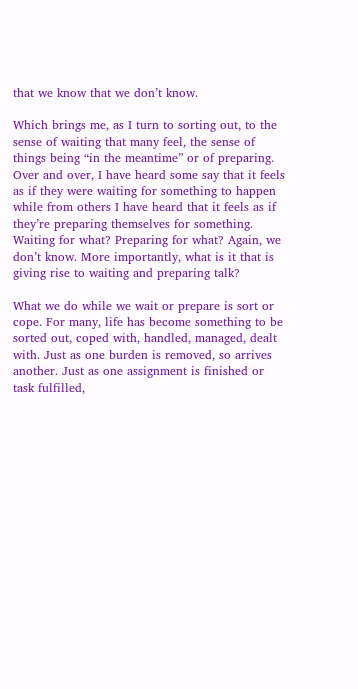that we know that we don’t know.

Which brings me, as I turn to sorting out, to the sense of waiting that many feel, the sense of things being “in the meantime” or of preparing. Over and over, I have heard some say that it feels as if they were waiting for something to happen while from others I have heard that it feels as if they’re preparing themselves for something. Waiting for what? Preparing for what? Again, we don’t know. More importantly, what is it that is giving rise to waiting and preparing talk?

What we do while we wait or prepare is sort or cope. For many, life has become something to be sorted out, coped with, handled, managed, dealt with. Just as one burden is removed, so arrives another. Just as one assignment is finished or task fulfilled,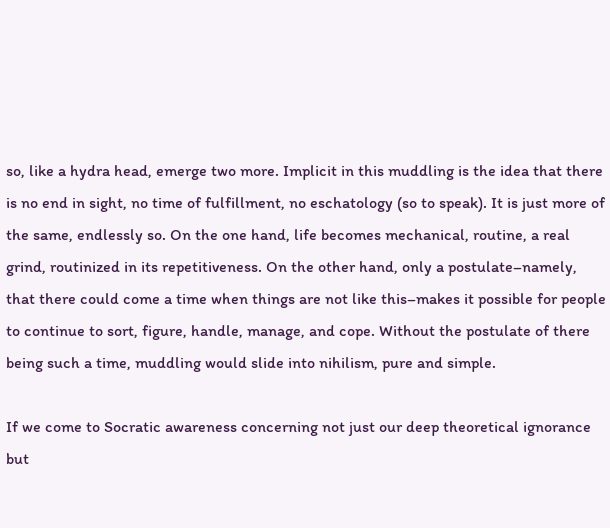so, like a hydra head, emerge two more. Implicit in this muddling is the idea that there is no end in sight, no time of fulfillment, no eschatology (so to speak). It is just more of the same, endlessly so. On the one hand, life becomes mechanical, routine, a real grind, routinized in its repetitiveness. On the other hand, only a postulate–namely, that there could come a time when things are not like this–makes it possible for people to continue to sort, figure, handle, manage, and cope. Without the postulate of there being such a time, muddling would slide into nihilism, pure and simple.

If we come to Socratic awareness concerning not just our deep theoretical ignorance but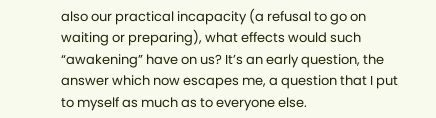also our practical incapacity (a refusal to go on waiting or preparing), what effects would such “awakening” have on us? It’s an early question, the answer which now escapes me, a question that I put to myself as much as to everyone else.